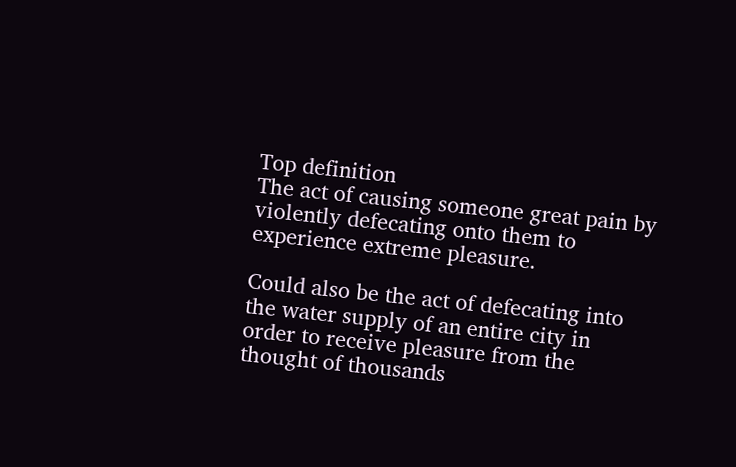Top definition
The act of causing someone great pain by violently defecating onto them to experience extreme pleasure.

Could also be the act of defecating into the water supply of an entire city in order to receive pleasure from the thought of thousands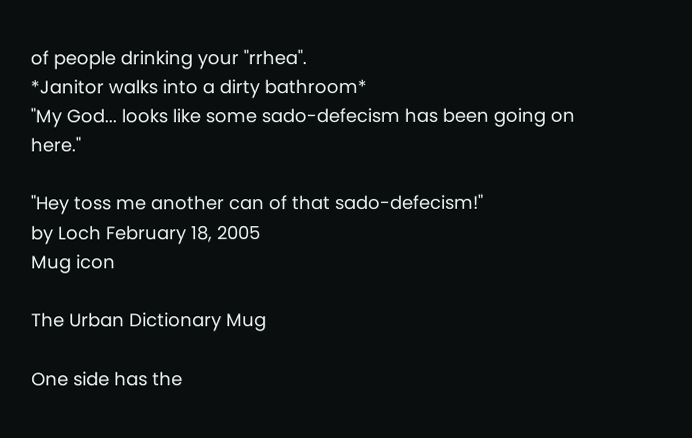of people drinking your "rrhea".
*Janitor walks into a dirty bathroom*
"My God... looks like some sado-defecism has been going on here."

"Hey toss me another can of that sado-defecism!"
by Loch February 18, 2005
Mug icon

The Urban Dictionary Mug

One side has the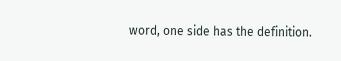word, one side has the definition.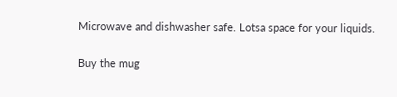Microwave and dishwasher safe. Lotsa space for your liquids.

Buy the mug